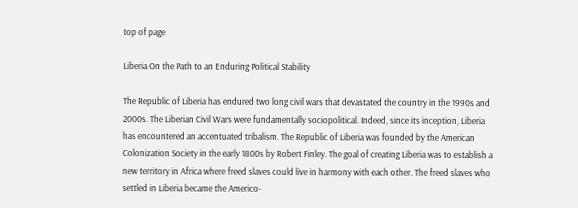top of page

Liberia On the Path to an Enduring Political Stability

The Republic of Liberia has endured two long civil wars that devastated the country in the 1990s and 2000s. The Liberian Civil Wars were fundamentally sociopolitical. Indeed, since its inception, Liberia has encountered an accentuated tribalism. The Republic of Liberia was founded by the American Colonization Society in the early 1800s by Robert Finley. The goal of creating Liberia was to establish a new territory in Africa where freed slaves could live in harmony with each other. The freed slaves who settled in Liberia became the Americo-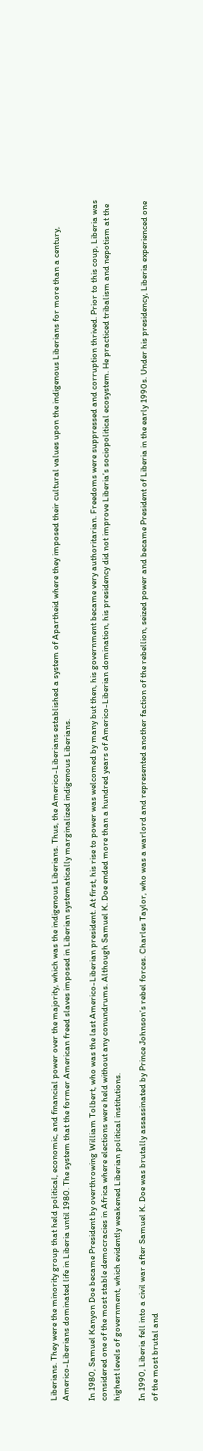Liberians. They were the minority group that held political, economic, and financial power over the majority, which was the indigenous Liberians. Thus, the Americo-Liberians established a system of Apartheid where they imposed their cultural values upon the indigenous Liberians for more than a century, Americo-Liberians dominated life in Liberia until 1980. The system that the former American freed slaves imposed in Liberian systematically marginalized indigenous Liberians.

In 1980, Samuel Kanyon Doe became President by overthrowing William Tolbert, who was the last Americo-Liberian president. At first, his rise to power was welcomed by many but then, his government became very authoritarian. Freedoms were suppressed and corruption thrived. Prior to this coup, Liberia was considered one of the most stable democracies in Africa where elections were held without any conundrums. Although Samuel K. Doe ended more than a hundred years of Americo-Liberian domination, his presidency did not improve Liberia’s sociopolitical ecosystem. He practiced tribalism and nepotism at the highest levels of government, which evidently weakened Liberian political institutions.

In 1990, Liberia fell into a civil war after Samuel K. Doe was brutally assassinated by Prince Johnson’s rebel forces. Charles Taylor, who was a warlord and represented another faction of the rebellion, seized power and became President of Liberia in the early 1990s. Under his presidency, Liberia experienced one of the most brutal and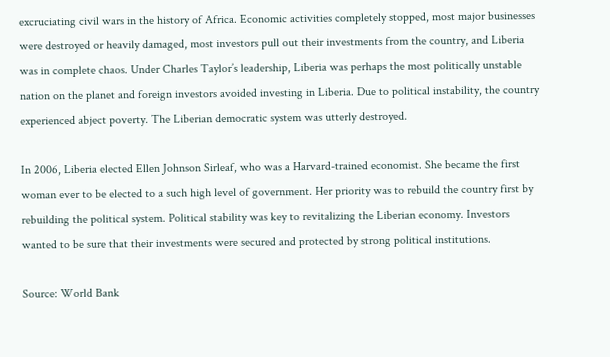excruciating civil wars in the history of Africa. Economic activities completely stopped, most major businesses were destroyed or heavily damaged, most investors pull out their investments from the country, and Liberia was in complete chaos. Under Charles Taylor’s leadership, Liberia was perhaps the most politically unstable nation on the planet and foreign investors avoided investing in Liberia. Due to political instability, the country experienced abject poverty. The Liberian democratic system was utterly destroyed.

In 2006, Liberia elected Ellen Johnson Sirleaf, who was a Harvard-trained economist. She became the first woman ever to be elected to a such high level of government. Her priority was to rebuild the country first by rebuilding the political system. Political stability was key to revitalizing the Liberian economy. Investors wanted to be sure that their investments were secured and protected by strong political institutions.

Source: World Bank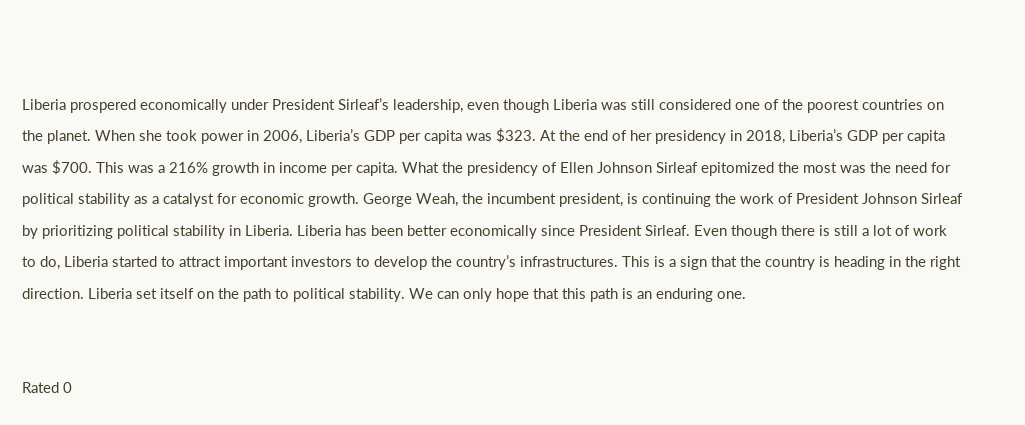Liberia prospered economically under President Sirleaf’s leadership, even though Liberia was still considered one of the poorest countries on the planet. When she took power in 2006, Liberia’s GDP per capita was $323. At the end of her presidency in 2018, Liberia’s GDP per capita was $700. This was a 216% growth in income per capita. What the presidency of Ellen Johnson Sirleaf epitomized the most was the need for political stability as a catalyst for economic growth. George Weah, the incumbent president, is continuing the work of President Johnson Sirleaf by prioritizing political stability in Liberia. Liberia has been better economically since President Sirleaf. Even though there is still a lot of work to do, Liberia started to attract important investors to develop the country’s infrastructures. This is a sign that the country is heading in the right direction. Liberia set itself on the path to political stability. We can only hope that this path is an enduring one.


Rated 0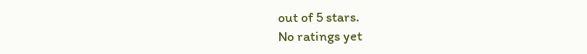out of 5 stars.
No ratings yet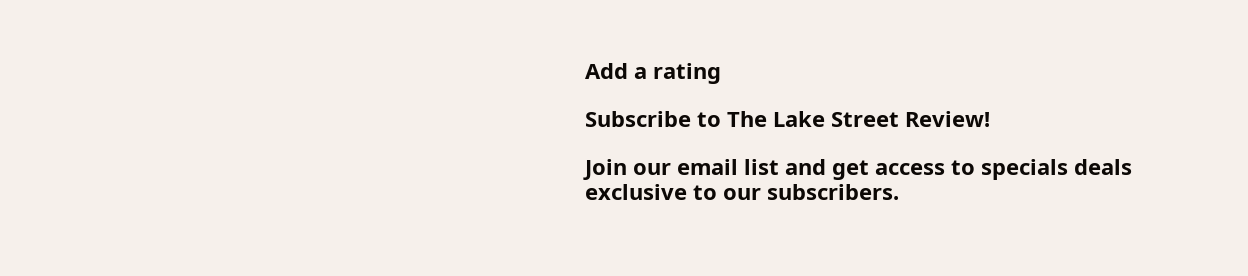Add a rating

Subscribe to The Lake Street Review!

Join our email list and get access to specials deals exclusive to our subscribers.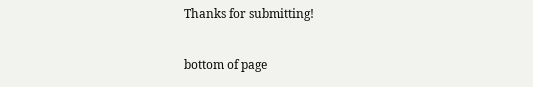Thanks for submitting!

bottom of page